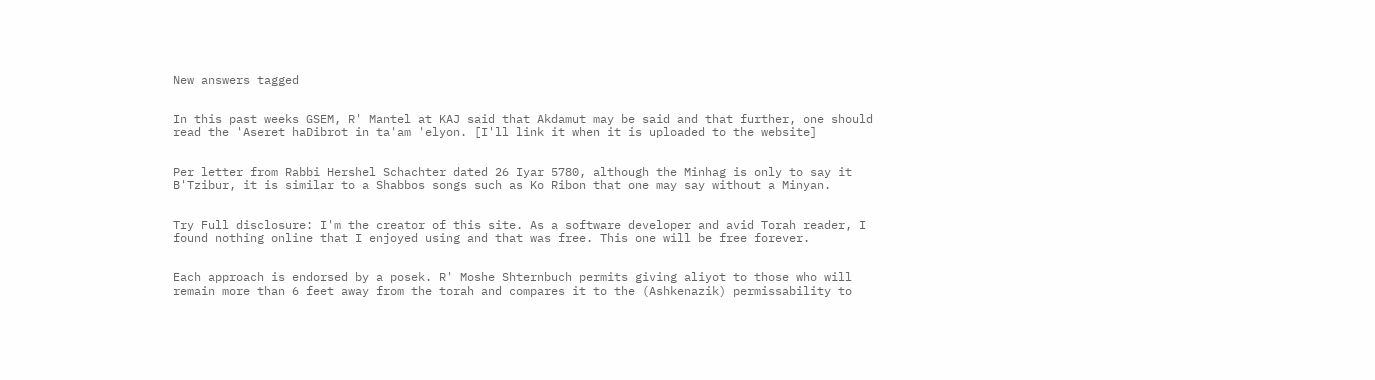New answers tagged


In this past weeks GSEM, R' Mantel at KAJ said that Akdamut may be said and that further, one should read the 'Aseret haDibrot in ta'am 'elyon. [I'll link it when it is uploaded to the website]


Per letter from Rabbi Hershel Schachter dated 26 Iyar 5780, although the Minhag is only to say it B'Tzibur, it is similar to a Shabbos songs such as Ko Ribon that one may say without a Minyan.


Try Full disclosure: I'm the creator of this site. As a software developer and avid Torah reader, I found nothing online that I enjoyed using and that was free. This one will be free forever.


Each approach is endorsed by a posek. R' Moshe Shternbuch permits giving aliyot to those who will remain more than 6 feet away from the torah and compares it to the (Ashkenazik) permissability to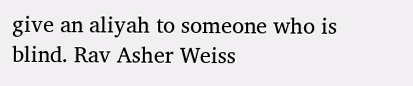give an aliyah to someone who is blind. Rav Asher Weiss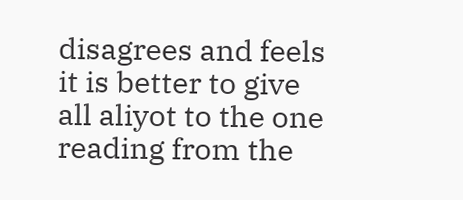disagrees and feels it is better to give all aliyot to the one reading from the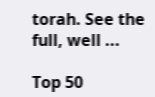torah. See the full, well ...

Top 50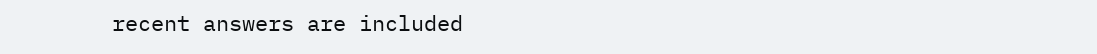recent answers are included